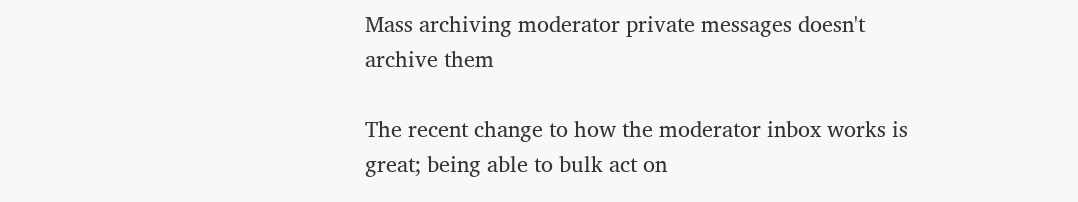Mass archiving moderator private messages doesn't archive them

The recent change to how the moderator inbox works is great; being able to bulk act on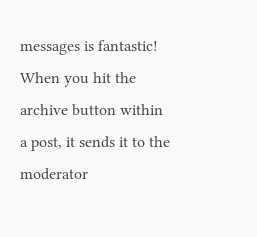messages is fantastic! When you hit the archive button within a post, it sends it to the moderator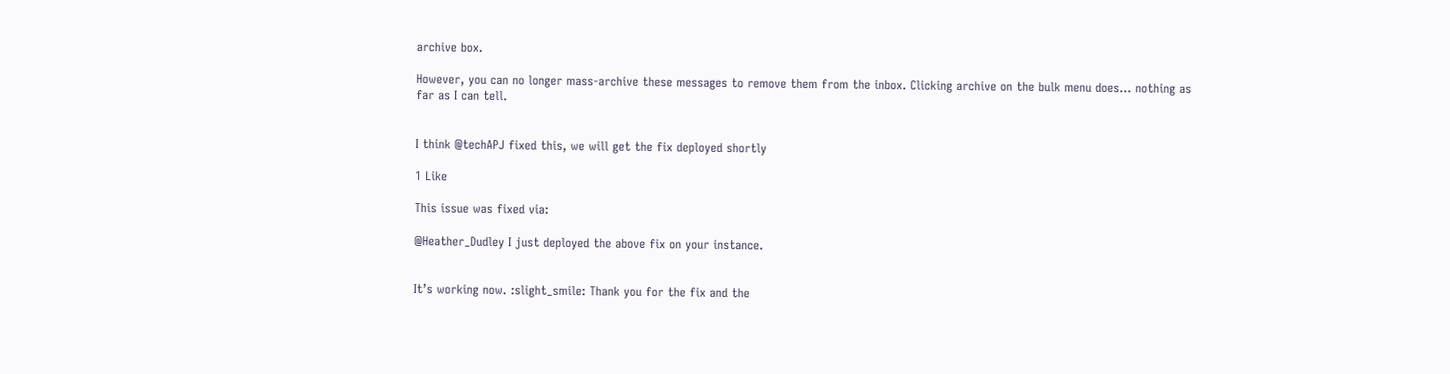archive box.

However, you can no longer mass-archive these messages to remove them from the inbox. Clicking archive on the bulk menu does… nothing as far as I can tell.


I think @techAPJ fixed this, we will get the fix deployed shortly

1 Like

This issue was fixed via:

@Heather_Dudley I just deployed the above fix on your instance.


It’s working now. :slight_smile: Thank you for the fix and the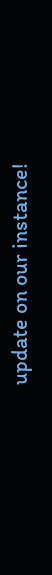update on our instance!